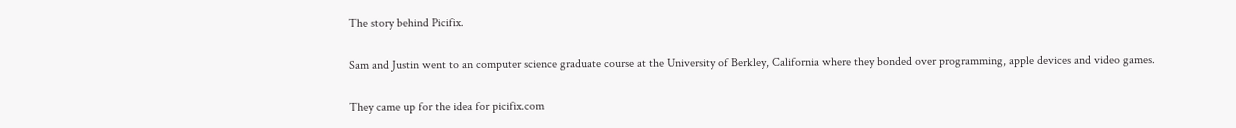The story behind Picifix.

Sam and Justin went to an computer science graduate course at the University of Berkley, California where they bonded over programming, apple devices and video games.

They came up for the idea for picifix.com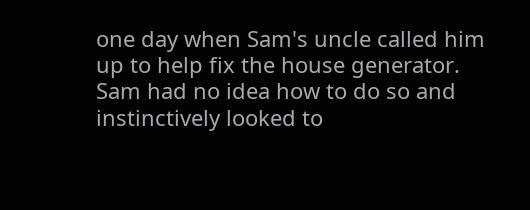one day when Sam's uncle called him up to help fix the house generator. Sam had no idea how to do so and instinctively looked to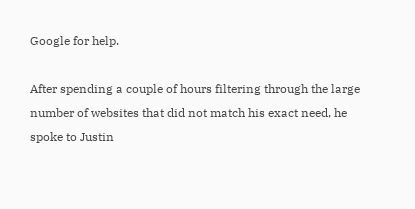Google for help.

After spending a couple of hours filtering through the large number of websites that did not match his exact need, he spoke to Justin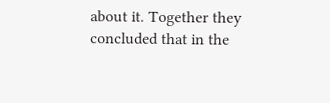about it. Together they concluded that in the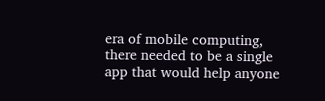era of mobile computing, there needed to be a single app that would help anyone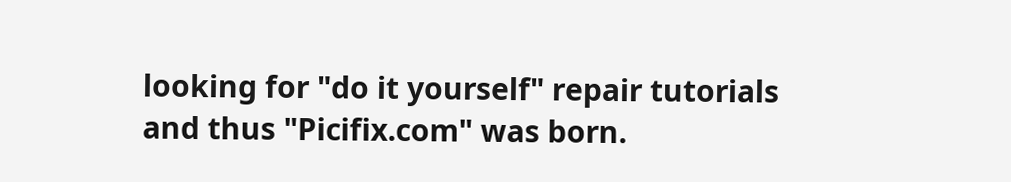looking for "do it yourself" repair tutorials and thus "Picifix.com" was born.